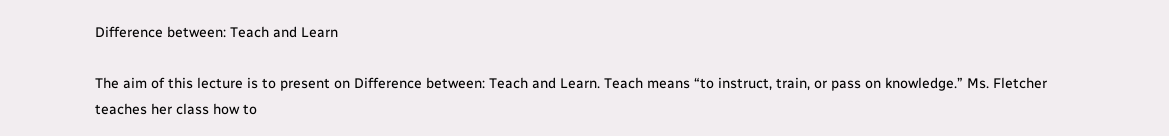Difference between: Teach and Learn

The aim of this lecture is to present on Difference between: Teach and Learn. Teach means “to instruct, train, or pass on knowledge.” Ms. Fletcher teaches her class how to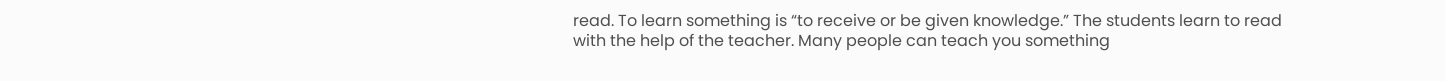read. To learn something is “to receive or be given knowledge.” The students learn to read with the help of the teacher. Many people can teach you something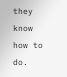they know how to do.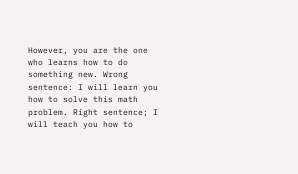However, you are the one who learns how to do something new. Wrong sentence: I will learn you how to solve this math problem. Right sentence; I will teach you how to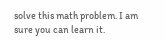solve this math problem. I am sure you can learn it.